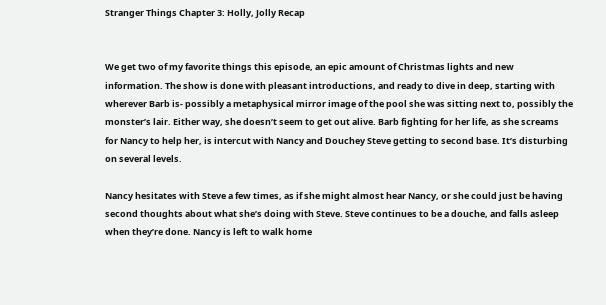Stranger Things Chapter 3: Holly, Jolly Recap


We get two of my favorite things this episode, an epic amount of Christmas lights and new information. The show is done with pleasant introductions, and ready to dive in deep, starting with wherever Barb is- possibly a metaphysical mirror image of the pool she was sitting next to, possibly the monster’s lair. Either way, she doesn’t seem to get out alive. Barb fighting for her life, as she screams for Nancy to help her, is intercut with Nancy and Douchey Steve getting to second base. It’s disturbing on several levels.

Nancy hesitates with Steve a few times, as if she might almost hear Nancy, or she could just be having second thoughts about what she’s doing with Steve. Steve continues to be a douche, and falls asleep when they’re done. Nancy is left to walk home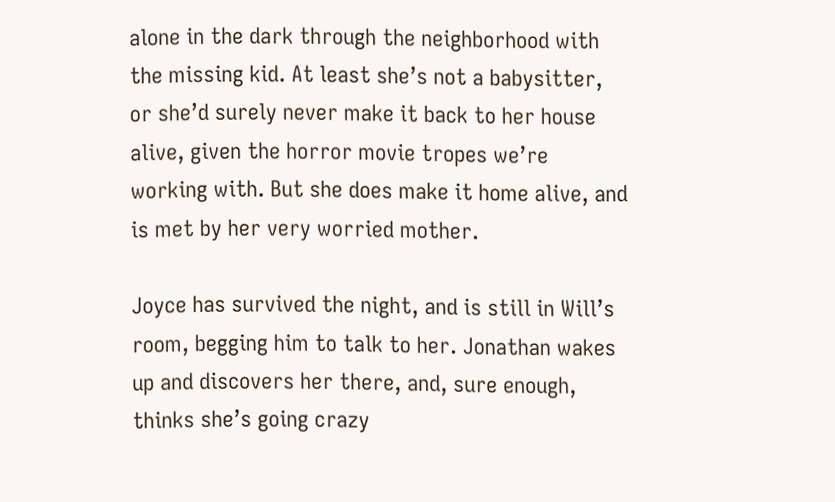alone in the dark through the neighborhood with the missing kid. At least she’s not a babysitter, or she’d surely never make it back to her house alive, given the horror movie tropes we’re working with. But she does make it home alive, and is met by her very worried mother.

Joyce has survived the night, and is still in Will’s room, begging him to talk to her. Jonathan wakes up and discovers her there, and, sure enough, thinks she’s going crazy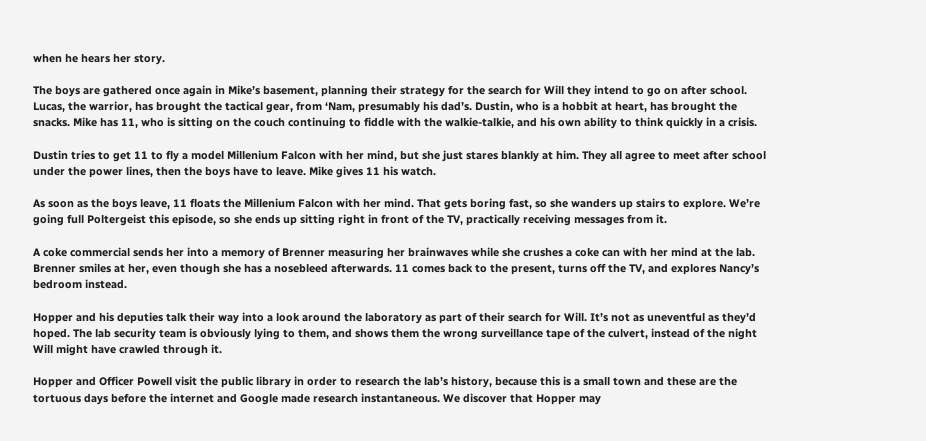when he hears her story.

The boys are gathered once again in Mike’s basement, planning their strategy for the search for Will they intend to go on after school. Lucas, the warrior, has brought the tactical gear, from ‘Nam, presumably his dad’s. Dustin, who is a hobbit at heart, has brought the snacks. Mike has 11, who is sitting on the couch continuing to fiddle with the walkie-talkie, and his own ability to think quickly in a crisis.

Dustin tries to get 11 to fly a model Millenium Falcon with her mind, but she just stares blankly at him. They all agree to meet after school under the power lines, then the boys have to leave. Mike gives 11 his watch.

As soon as the boys leave, 11 floats the Millenium Falcon with her mind. That gets boring fast, so she wanders up stairs to explore. We’re going full Poltergeist this episode, so she ends up sitting right in front of the TV, practically receiving messages from it.

A coke commercial sends her into a memory of Brenner measuring her brainwaves while she crushes a coke can with her mind at the lab. Brenner smiles at her, even though she has a nosebleed afterwards. 11 comes back to the present, turns off the TV, and explores Nancy’s bedroom instead.

Hopper and his deputies talk their way into a look around the laboratory as part of their search for Will. It’s not as uneventful as they’d hoped. The lab security team is obviously lying to them, and shows them the wrong surveillance tape of the culvert, instead of the night Will might have crawled through it.

Hopper and Officer Powell visit the public library in order to research the lab’s history, because this is a small town and these are the tortuous days before the internet and Google made research instantaneous. We discover that Hopper may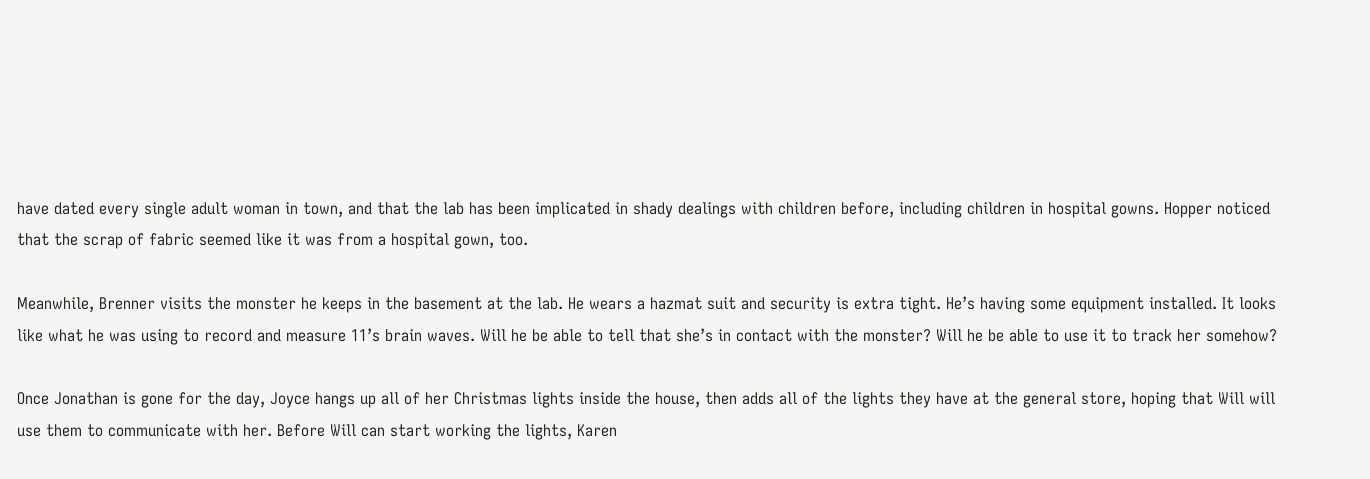have dated every single adult woman in town, and that the lab has been implicated in shady dealings with children before, including children in hospital gowns. Hopper noticed that the scrap of fabric seemed like it was from a hospital gown, too.

Meanwhile, Brenner visits the monster he keeps in the basement at the lab. He wears a hazmat suit and security is extra tight. He’s having some equipment installed. It looks like what he was using to record and measure 11’s brain waves. Will he be able to tell that she’s in contact with the monster? Will he be able to use it to track her somehow?

Once Jonathan is gone for the day, Joyce hangs up all of her Christmas lights inside the house, then adds all of the lights they have at the general store, hoping that Will will use them to communicate with her. Before Will can start working the lights, Karen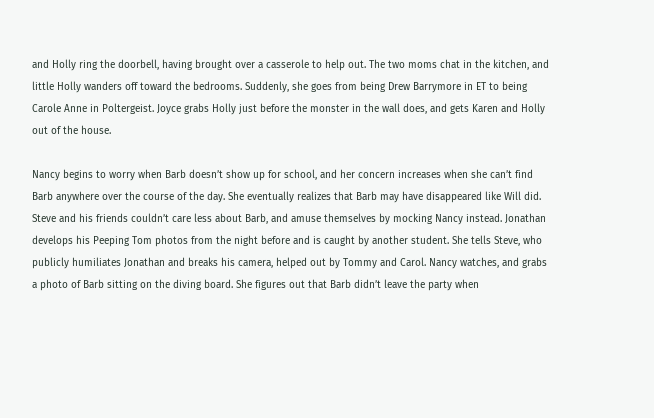and Holly ring the doorbell, having brought over a casserole to help out. The two moms chat in the kitchen, and little Holly wanders off toward the bedrooms. Suddenly, she goes from being Drew Barrymore in ET to being Carole Anne in Poltergeist. Joyce grabs Holly just before the monster in the wall does, and gets Karen and Holly out of the house.

Nancy begins to worry when Barb doesn’t show up for school, and her concern increases when she can’t find Barb anywhere over the course of the day. She eventually realizes that Barb may have disappeared like Will did. Steve and his friends couldn’t care less about Barb, and amuse themselves by mocking Nancy instead. Jonathan develops his Peeping Tom photos from the night before and is caught by another student. She tells Steve, who publicly humiliates Jonathan and breaks his camera, helped out by Tommy and Carol. Nancy watches, and grabs a photo of Barb sitting on the diving board. She figures out that Barb didn’t leave the party when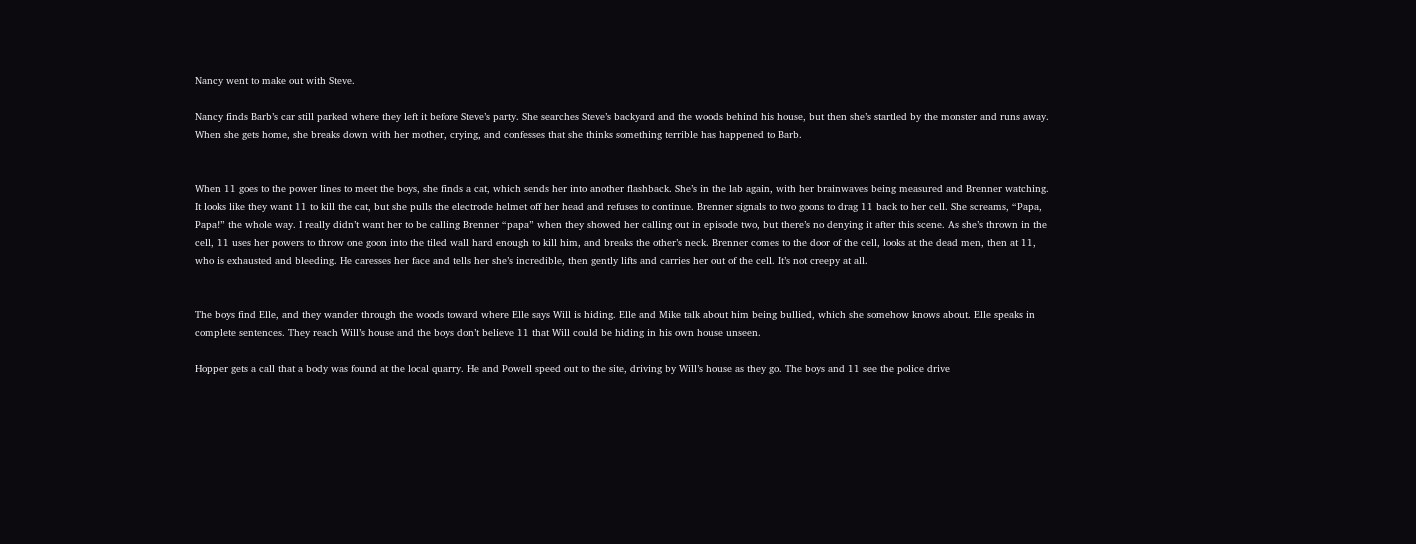Nancy went to make out with Steve.

Nancy finds Barb’s car still parked where they left it before Steve’s party. She searches Steve’s backyard and the woods behind his house, but then she’s startled by the monster and runs away. When she gets home, she breaks down with her mother, crying, and confesses that she thinks something terrible has happened to Barb.


When 11 goes to the power lines to meet the boys, she finds a cat, which sends her into another flashback. She’s in the lab again, with her brainwaves being measured and Brenner watching. It looks like they want 11 to kill the cat, but she pulls the electrode helmet off her head and refuses to continue. Brenner signals to two goons to drag 11 back to her cell. She screams, “Papa, Papa!” the whole way. I really didn’t want her to be calling Brenner “papa” when they showed her calling out in episode two, but there’s no denying it after this scene. As she’s thrown in the cell, 11 uses her powers to throw one goon into the tiled wall hard enough to kill him, and breaks the other’s neck. Brenner comes to the door of the cell, looks at the dead men, then at 11, who is exhausted and bleeding. He caresses her face and tells her she’s incredible, then gently lifts and carries her out of the cell. It’s not creepy at all.


The boys find Elle, and they wander through the woods toward where Elle says Will is hiding. Elle and Mike talk about him being bullied, which she somehow knows about. Elle speaks in complete sentences. They reach Will’s house and the boys don’t believe 11 that Will could be hiding in his own house unseen.

Hopper gets a call that a body was found at the local quarry. He and Powell speed out to the site, driving by Will’s house as they go. The boys and 11 see the police drive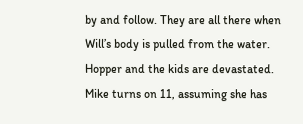by and follow. They are all there when Will’s body is pulled from the water. Hopper and the kids are devastated. Mike turns on 11, assuming she has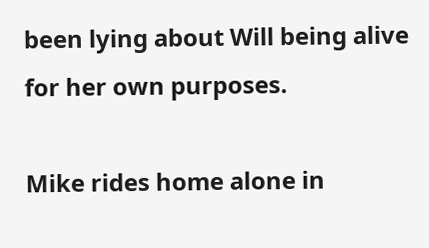been lying about Will being alive for her own purposes.

Mike rides home alone in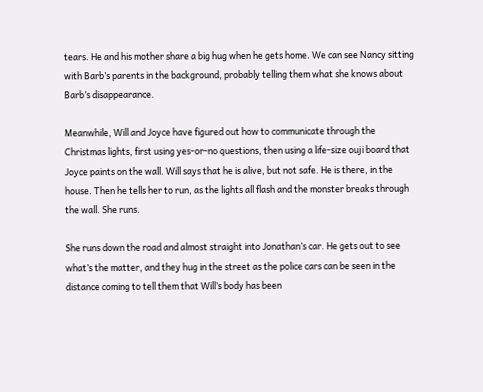tears. He and his mother share a big hug when he gets home. We can see Nancy sitting with Barb’s parents in the background, probably telling them what she knows about Barb’s disappearance.

Meanwhile, Will and Joyce have figured out how to communicate through the Christmas lights, first using yes-or-no questions, then using a life-size ouji board that Joyce paints on the wall. Will says that he is alive, but not safe. He is there, in the house. Then he tells her to run, as the lights all flash and the monster breaks through the wall. She runs.

She runs down the road and almost straight into Jonathan’s car. He gets out to see what’s the matter, and they hug in the street as the police cars can be seen in the distance coming to tell them that Will’s body has been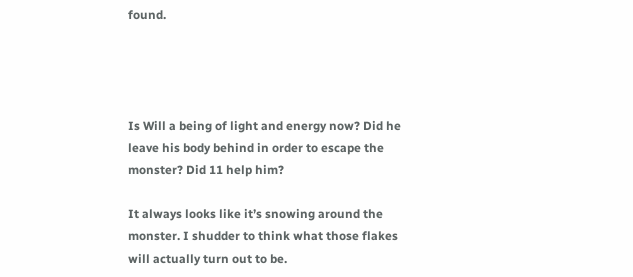found.




Is Will a being of light and energy now? Did he leave his body behind in order to escape the monster? Did 11 help him?

It always looks like it’s snowing around the monster. I shudder to think what those flakes will actually turn out to be.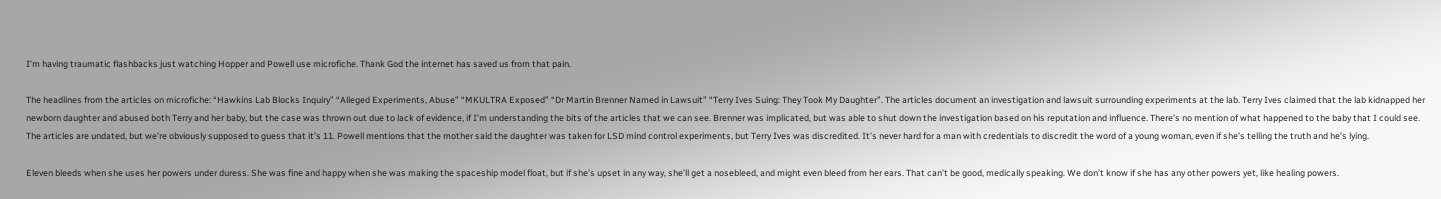I’m having traumatic flashbacks just watching Hopper and Powell use microfiche. Thank God the internet has saved us from that pain.

The headlines from the articles on microfiche: “Hawkins Lab Blocks Inquiry” “Alleged Experiments, Abuse” “MKULTRA Exposed” “Dr Martin Brenner Named in Lawsuit” “Terry Ives Suing: They Took My Daughter”. The articles document an investigation and lawsuit surrounding experiments at the lab. Terry Ives claimed that the lab kidnapped her newborn daughter and abused both Terry and her baby, but the case was thrown out due to lack of evidence, if I’m understanding the bits of the articles that we can see. Brenner was implicated, but was able to shut down the investigation based on his reputation and influence. There’s no mention of what happened to the baby that I could see. The articles are undated, but we’re obviously supposed to guess that it’s 11. Powell mentions that the mother said the daughter was taken for LSD mind control experiments, but Terry Ives was discredited. It’s never hard for a man with credentials to discredit the word of a young woman, even if she’s telling the truth and he’s lying.

Eleven bleeds when she uses her powers under duress. She was fine and happy when she was making the spaceship model float, but if she’s upset in any way, she’ll get a nosebleed, and might even bleed from her ears. That can’t be good, medically speaking. We don’t know if she has any other powers yet, like healing powers.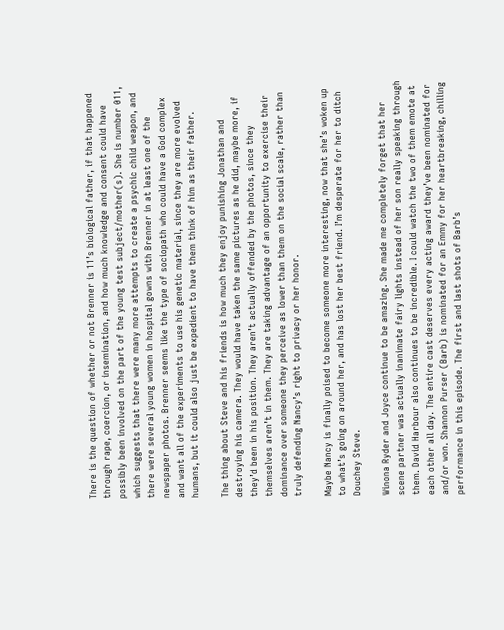There is the question of whether or not Brenner is 11’s biological father, if that happened through rape, coercion, or insemination, and how much knowledge and consent could have possibly been involved on the part of the young test subject/mother(s). She is number 011, which suggests that there were many more attempts to create a psychic child weapon, and there were several young women in hospital gowns with Brenner in at least one of the newspaper photos. Brenner seems like the type of sociopath who could have a God complex and want all of the experiments to use his genetic material, since they are more evolved humans, but it could also just be expedient to have them think of him as their father.

The thing about Steve and his friends is how much they enjoy punishing Jonathan and destroying his camera. They would have taken the same pictures as he did, maybe more, if they’d been in his position. They aren’t actually offended by the photos, since they themselves aren’t in them. They are taking advantage of an opportunity to exercise their dominance over someone they perceive as lower than them on the social scale, rather than truly defending Nancy’s right to privacy or her honor.

Maybe Nancy is finally poised to become someone more interesting, now that she’s woken up to what’s going on around her, and has lost her best friend. I’m desperate for her to ditch Douchey Steve.

Winona Ryder and Joyce continue to be amazing. She made me completely forget that her scene partner was actually inanimate fairy lights instead of her son really speaking through them. David Harbour also continues to be incredible. I could watch the two of them emote at each other all day. The entire cast deserves every acting award they’ve been nominated for and/or won. Shannon Purser (Barb) is nominated for an Emmy for her heartbreaking, chilling performance in this episode. The first and last shots of Barb’s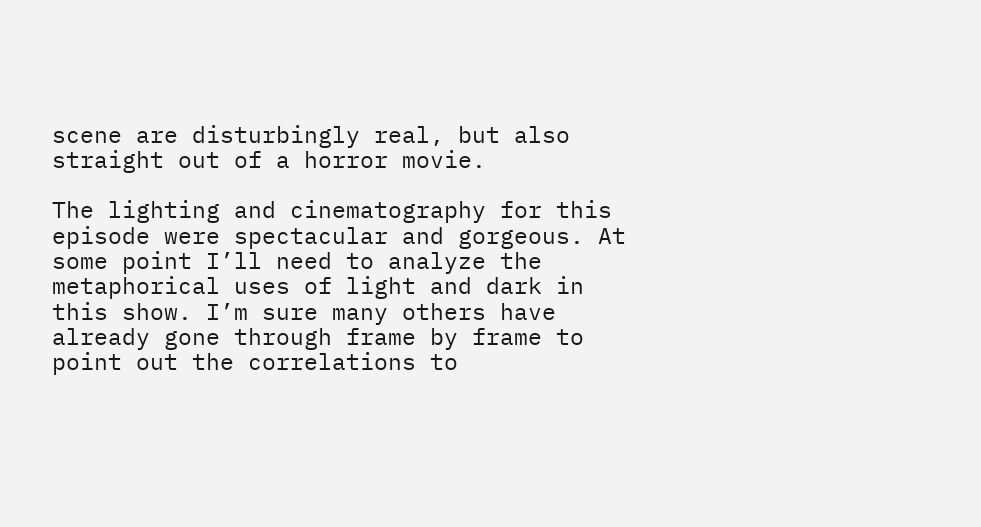scene are disturbingly real, but also straight out of a horror movie.

The lighting and cinematography for this episode were spectacular and gorgeous. At some point I’ll need to analyze the metaphorical uses of light and dark in this show. I’m sure many others have already gone through frame by frame to point out the correlations to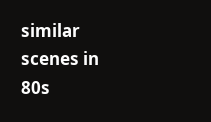similar scenes in 80s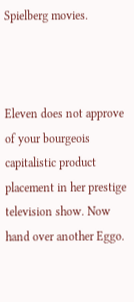Spielberg movies.



Eleven does not approve of your bourgeois capitalistic product placement in her prestige television show. Now hand over another Eggo.